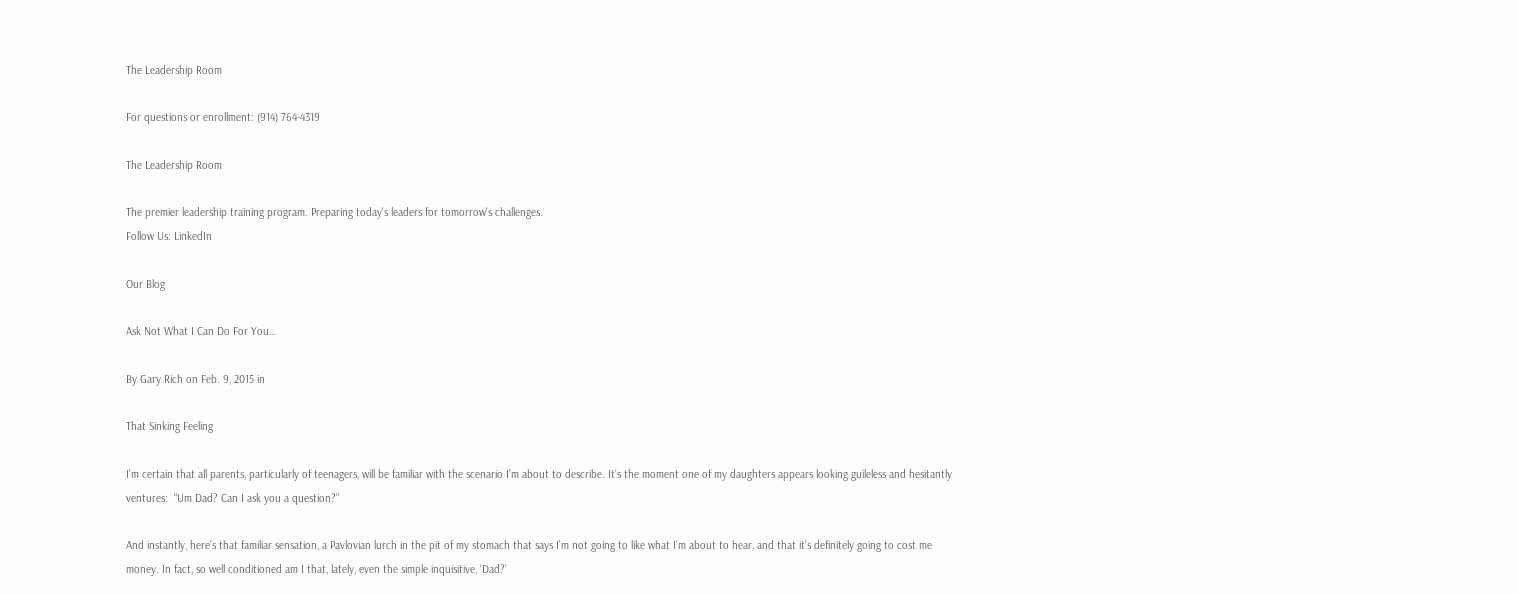The Leadership Room

For questions or enrollment: (914) 764-4319

The Leadership Room

The premier leadership training program. Preparing today's leaders for tomorrow's challenges.
Follow Us: LinkedIn

Our Blog

Ask Not What I Can Do For You…

By Gary Rich on Feb. 9, 2015 in

That Sinking Feeling

I’m certain that all parents, particularly of teenagers, will be familiar with the scenario I’m about to describe. It’s the moment one of my daughters appears looking guileless and hesitantly ventures:  “Um Dad? Can I ask you a question?”

And instantly, here’s that familiar sensation, a Pavlovian lurch in the pit of my stomach that says I’m not going to like what I’m about to hear, and that it’s definitely going to cost me money. In fact, so well conditioned am I that, lately, even the simple inquisitive, ‘Dad?’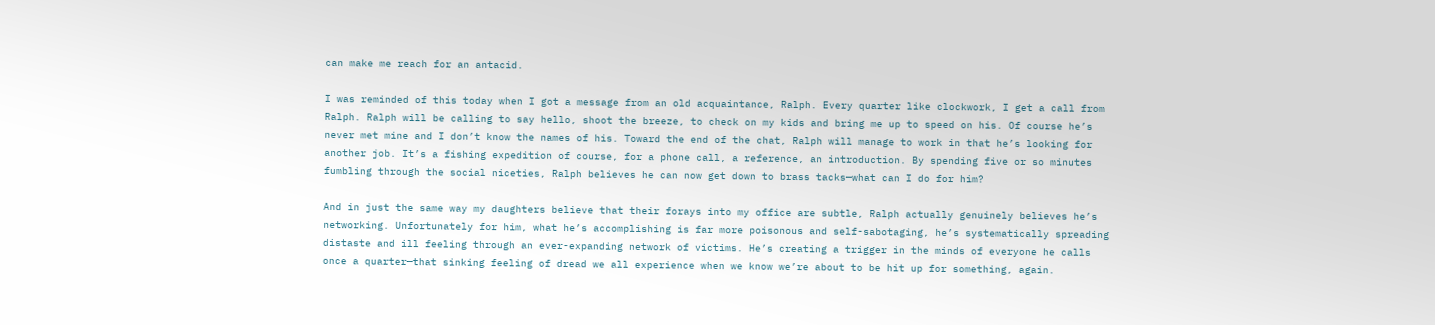can make me reach for an antacid.

I was reminded of this today when I got a message from an old acquaintance, Ralph. Every quarter like clockwork, I get a call from Ralph. Ralph will be calling to say hello, shoot the breeze, to check on my kids and bring me up to speed on his. Of course he’s never met mine and I don’t know the names of his. Toward the end of the chat, Ralph will manage to work in that he’s looking for another job. It’s a fishing expedition of course, for a phone call, a reference, an introduction. By spending five or so minutes fumbling through the social niceties, Ralph believes he can now get down to brass tacks—what can I do for him?

And in just the same way my daughters believe that their forays into my office are subtle, Ralph actually genuinely believes he’s networking. Unfortunately for him, what he’s accomplishing is far more poisonous and self-sabotaging, he’s systematically spreading distaste and ill feeling through an ever-expanding network of victims. He’s creating a trigger in the minds of everyone he calls once a quarter—that sinking feeling of dread we all experience when we know we’re about to be hit up for something, again.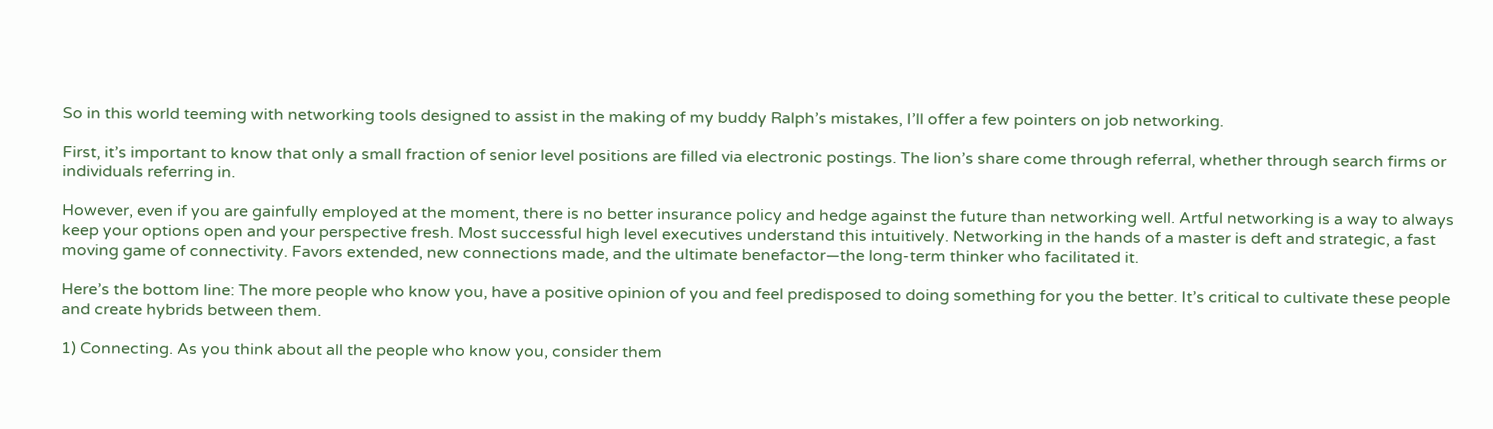So in this world teeming with networking tools designed to assist in the making of my buddy Ralph’s mistakes, I’ll offer a few pointers on job networking.

First, it’s important to know that only a small fraction of senior level positions are filled via electronic postings. The lion’s share come through referral, whether through search firms or individuals referring in.

However, even if you are gainfully employed at the moment, there is no better insurance policy and hedge against the future than networking well. Artful networking is a way to always keep your options open and your perspective fresh. Most successful high level executives understand this intuitively. Networking in the hands of a master is deft and strategic, a fast moving game of connectivity. Favors extended, new connections made, and the ultimate benefactor—the long-term thinker who facilitated it.

Here’s the bottom line: The more people who know you, have a positive opinion of you and feel predisposed to doing something for you the better. It’s critical to cultivate these people and create hybrids between them.

1) Connecting. As you think about all the people who know you, consider them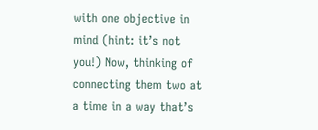with one objective in mind (hint: it’s not you!) Now, thinking of connecting them two at a time in a way that’s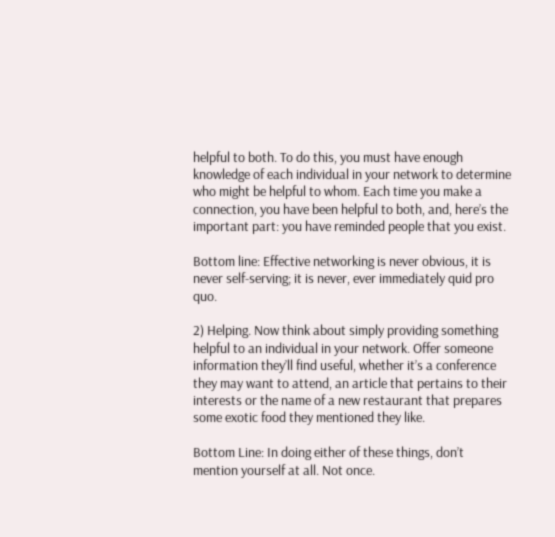helpful to both. To do this, you must have enough knowledge of each individual in your network to determine who might be helpful to whom. Each time you make a connection, you have been helpful to both, and, here’s the important part: you have reminded people that you exist.

Bottom line: Effective networking is never obvious, it is never self-serving; it is never, ever immediately quid pro quo.

2) Helping. Now think about simply providing something helpful to an individual in your network. Offer someone information they’ll find useful, whether it’s a conference they may want to attend, an article that pertains to their interests or the name of a new restaurant that prepares some exotic food they mentioned they like.

Bottom Line: In doing either of these things, don’t mention yourself at all. Not once.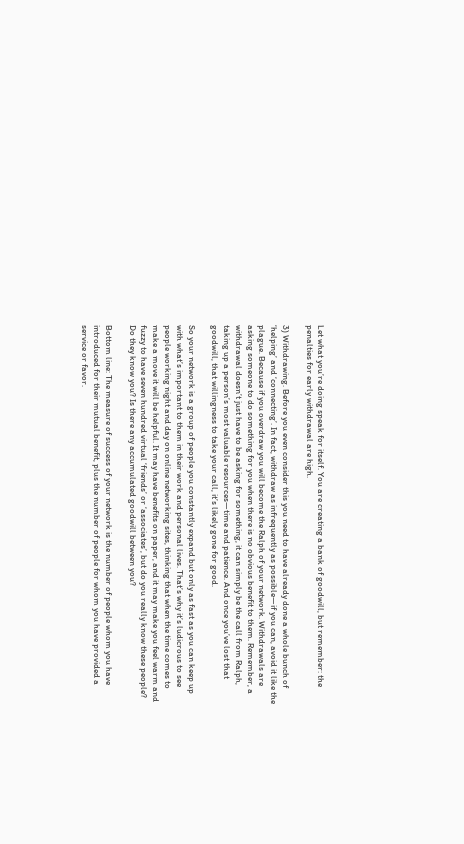Let what you’re doing speak for itself. You are creating a bank of goodwill, but remember: the penalties for early withdrawal are high.

3) Withdrawing. Before you even consider this you need to have already done a whole bunch of ‘helping’ and ‘connecting’. In fact, withdraw as infrequently as possible—if you can, avoid it like the plague. Because if you overdraw you will become the Ralph of your network. Withdrawals are asking someone to do something for you when there is no obvious benefit to them. Remember, a withdrawal doesn’t just have to be asking for something, it can simply be the call from Ralph, taking up a person’s most valuable resources—time and patience. And once you’ve lost that goodwill, that willingness to take your call, it’s likely gone for good.

So your network is a group of people you constantly expand but only as fast as you can keep up with what’s important to them in their work and personal lives. That’s why it’s ludicrous to see people working night and day on online networking sites, thinking that when the time comes to make a move it will be helpful. It may have benefits on paper, and it may make you feel warm and fuzzy to have seven hundred virtual ‘friends’ or ‘associates’, but do you really know these people? Do they know you? Is there any accumulated goodwill between you?

Bottom line: The measure of success of your network is the number of people whom you have introduced for their mutual benefit, plus the number of people for whom you have provided a service or favor.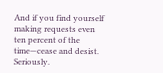And if you find yourself making requests even ten percent of the time—cease and desist. Seriously.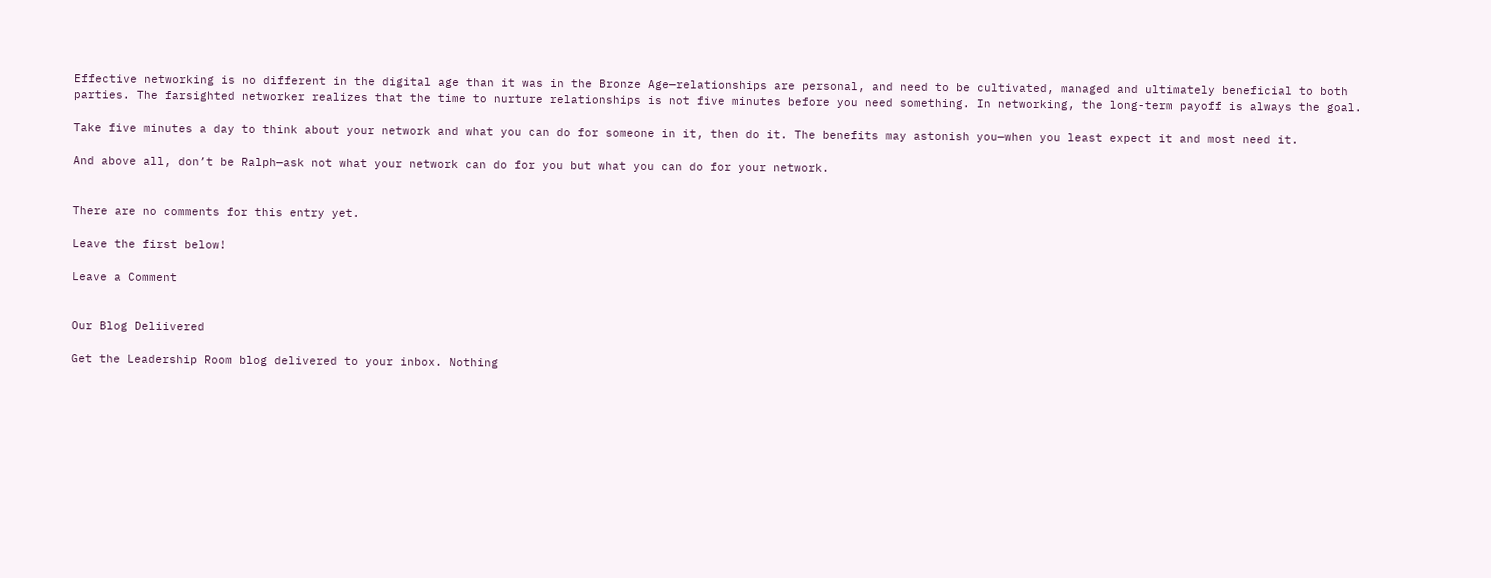Effective networking is no different in the digital age than it was in the Bronze Age—relationships are personal, and need to be cultivated, managed and ultimately beneficial to both parties. The farsighted networker realizes that the time to nurture relationships is not five minutes before you need something. In networking, the long-term payoff is always the goal.

Take five minutes a day to think about your network and what you can do for someone in it, then do it. The benefits may astonish you—when you least expect it and most need it.

And above all, don’t be Ralph—ask not what your network can do for you but what you can do for your network.


There are no comments for this entry yet.

Leave the first below!

Leave a Comment


Our Blog Deliivered

Get the Leadership Room blog delivered to your inbox. Nothing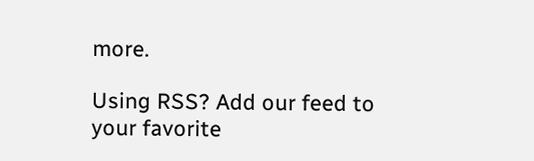more.

Using RSS? Add our feed to your favorite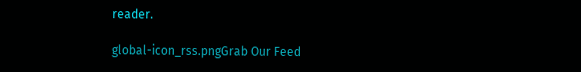reader.

global-icon_rss.pngGrab Our Feed